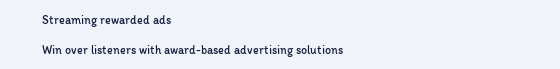Streaming rewarded ads

Win over listeners with award-based advertising solutions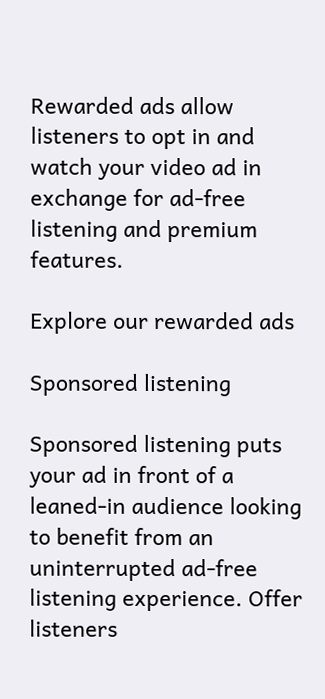Rewarded ads allow listeners to opt in and watch your video ad in exchange for ad-free listening and premium features.

Explore our rewarded ads

Sponsored listening

Sponsored listening puts your ad in front of a leaned-in audience looking to benefit from an uninterrupted ad-free listening experience. Offer listeners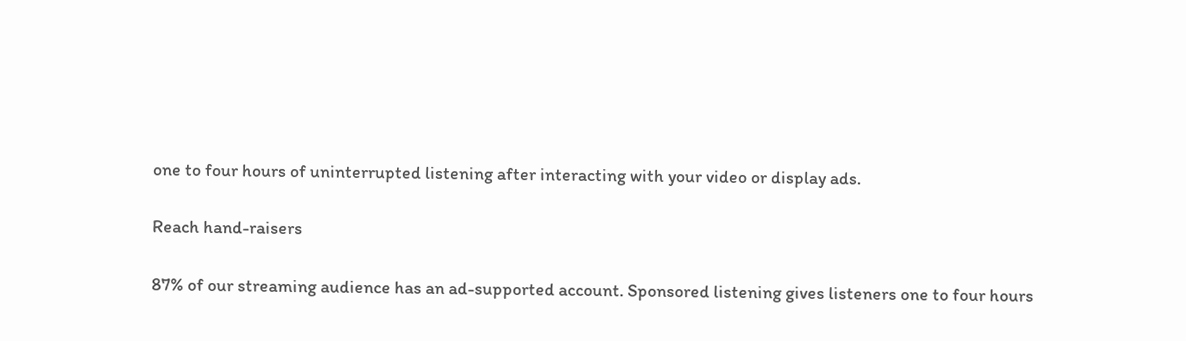one to four hours of uninterrupted listening after interacting with your video or display ads.

Reach hand-raisers

87% of our streaming audience has an ad-supported account. Sponsored listening gives listeners one to four hours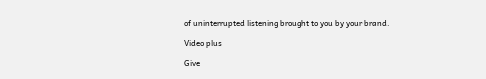of uninterrupted listening brought to you by your brand.

Video plus

Give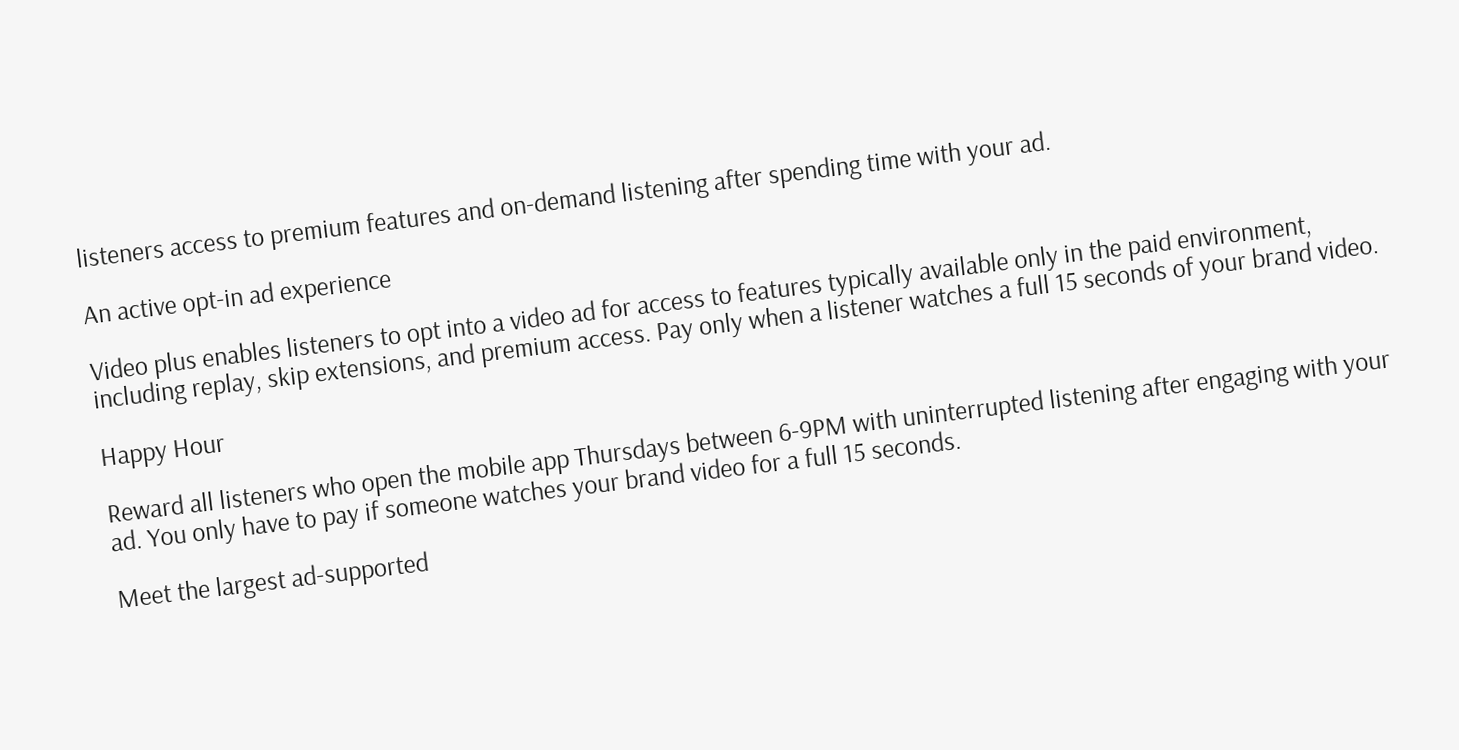listeners access to premium features and on-demand listening after spending time with your ad.

An active opt-in ad experience

Video plus enables listeners to opt into a video ad for access to features typically available only in the paid environment, including replay, skip extensions, and premium access. Pay only when a listener watches a full 15 seconds of your brand video.

Happy Hour

Reward all listeners who open the mobile app Thursdays between 6-9PM with uninterrupted listening after engaging with your ad. You only have to pay if someone watches your brand video for a full 15 seconds.

Meet the largest ad-supported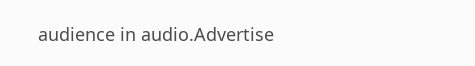audience in audio.Advertise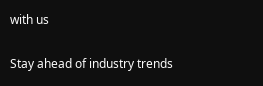with us

Stay ahead of industry trends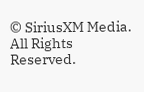© SiriusXM Media. All Rights Reserved.